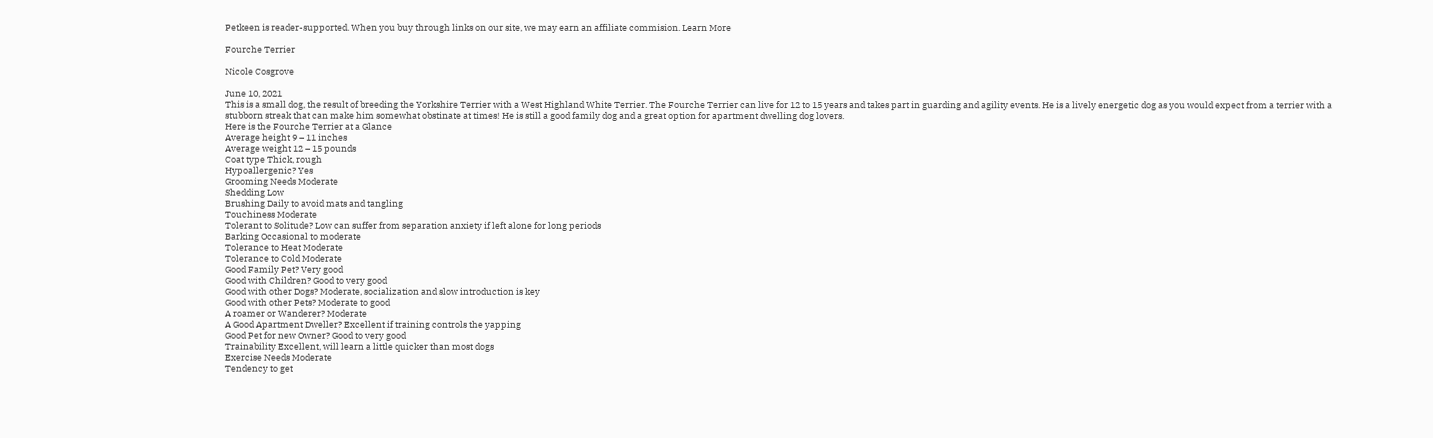Petkeen is reader-supported. When you buy through links on our site, we may earn an affiliate commision. Learn More

Fourche Terrier

Nicole Cosgrove

June 10, 2021
This is a small dog, the result of breeding the Yorkshire Terrier with a West Highland White Terrier. The Fourche Terrier can live for 12 to 15 years and takes part in guarding and agility events. He is a lively energetic dog as you would expect from a terrier with a stubborn streak that can make him somewhat obstinate at times! He is still a good family dog and a great option for apartment dwelling dog lovers.
Here is the Fourche Terrier at a Glance
Average height 9 – 11 inches
Average weight 12 – 15 pounds
Coat type Thick, rough
Hypoallergenic? Yes
Grooming Needs Moderate
Shedding Low
Brushing Daily to avoid mats and tangling
Touchiness Moderate
Tolerant to Solitude? Low can suffer from separation anxiety if left alone for long periods
Barking Occasional to moderate
Tolerance to Heat Moderate
Tolerance to Cold Moderate
Good Family Pet? Very good
Good with Children? Good to very good
Good with other Dogs? Moderate, socialization and slow introduction is key
Good with other Pets? Moderate to good
A roamer or Wanderer? Moderate
A Good Apartment Dweller? Excellent if training controls the yapping
Good Pet for new Owner? Good to very good
Trainability Excellent, will learn a little quicker than most dogs
Exercise Needs Moderate
Tendency to get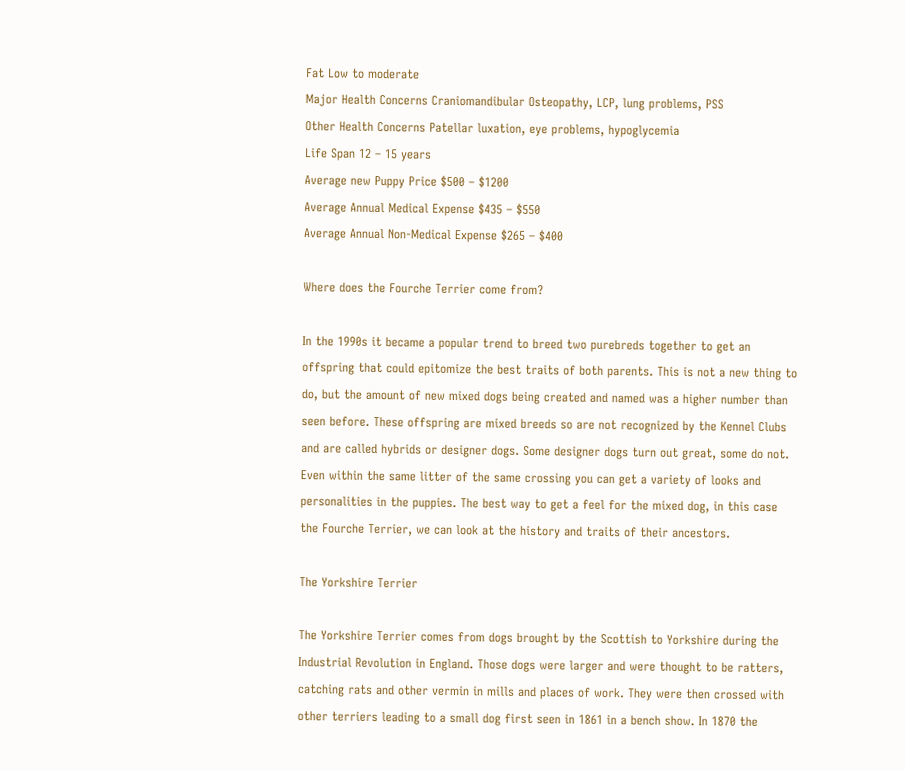Fat Low to moderate
Major Health Concerns Craniomandibular Osteopathy, LCP, lung problems, PSS
Other Health Concerns Patellar luxation, eye problems, hypoglycemia
Life Span 12 – 15 years
Average new Puppy Price $500 – $1200
Average Annual Medical Expense $435 – $550
Average Annual Non-Medical Expense $265 – $400

Where does the Fourche Terrier come from?

In the 1990s it became a popular trend to breed two purebreds together to get an offspring that could epitomize the best traits of both parents. This is not a new thing to do, but the amount of new mixed dogs being created and named was a higher number than seen before. These offspring are mixed breeds so are not recognized by the Kennel Clubs and are called hybrids or designer dogs. Some designer dogs turn out great, some do not. Even within the same litter of the same crossing you can get a variety of looks and personalities in the puppies. The best way to get a feel for the mixed dog, in this case the Fourche Terrier, we can look at the history and traits of their ancestors.

The Yorkshire Terrier

The Yorkshire Terrier comes from dogs brought by the Scottish to Yorkshire during the Industrial Revolution in England. Those dogs were larger and were thought to be ratters, catching rats and other vermin in mills and places of work. They were then crossed with other terriers leading to a small dog first seen in 1861 in a bench show. In 1870 the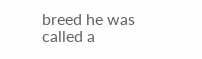breed he was called a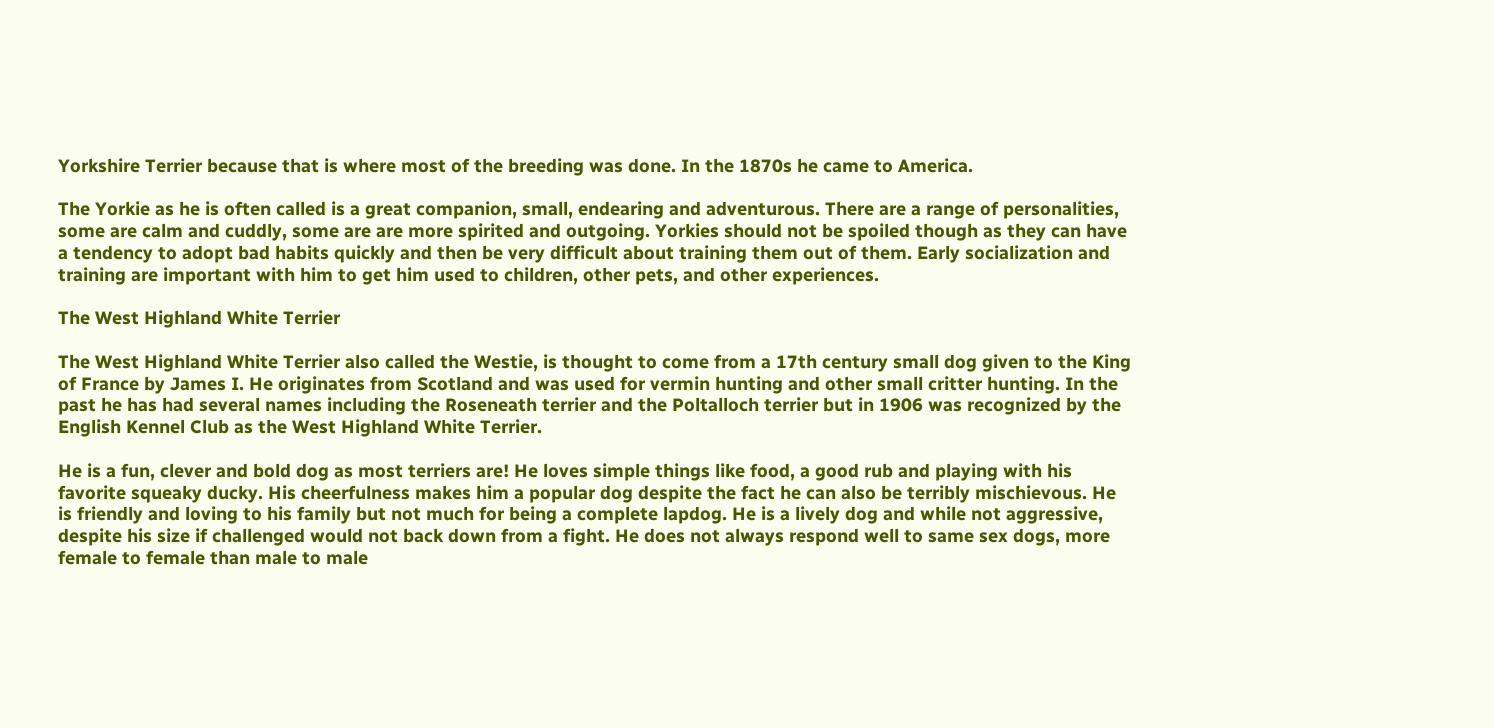Yorkshire Terrier because that is where most of the breeding was done. In the 1870s he came to America.

The Yorkie as he is often called is a great companion, small, endearing and adventurous. There are a range of personalities, some are calm and cuddly, some are are more spirited and outgoing. Yorkies should not be spoiled though as they can have a tendency to adopt bad habits quickly and then be very difficult about training them out of them. Early socialization and training are important with him to get him used to children, other pets, and other experiences.

The West Highland White Terrier

The West Highland White Terrier also called the Westie, is thought to come from a 17th century small dog given to the King of France by James I. He originates from Scotland and was used for vermin hunting and other small critter hunting. In the past he has had several names including the Roseneath terrier and the Poltalloch terrier but in 1906 was recognized by the English Kennel Club as the West Highland White Terrier.

He is a fun, clever and bold dog as most terriers are! He loves simple things like food, a good rub and playing with his favorite squeaky ducky. His cheerfulness makes him a popular dog despite the fact he can also be terribly mischievous. He is friendly and loving to his family but not much for being a complete lapdog. He is a lively dog and while not aggressive, despite his size if challenged would not back down from a fight. He does not always respond well to same sex dogs, more female to female than male to male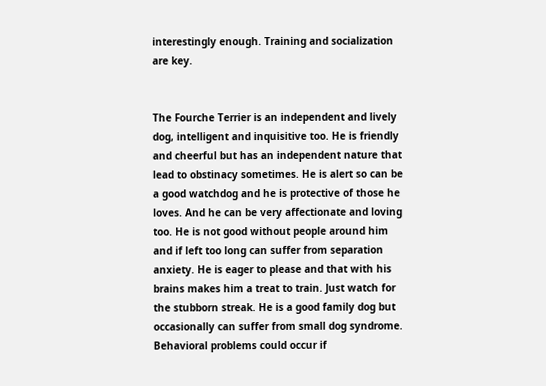interestingly enough. Training and socialization are key.


The Fourche Terrier is an independent and lively dog, intelligent and inquisitive too. He is friendly and cheerful but has an independent nature that lead to obstinacy sometimes. He is alert so can be a good watchdog and he is protective of those he loves. And he can be very affectionate and loving too. He is not good without people around him and if left too long can suffer from separation anxiety. He is eager to please and that with his brains makes him a treat to train. Just watch for the stubborn streak. He is a good family dog but occasionally can suffer from small dog syndrome. Behavioral problems could occur if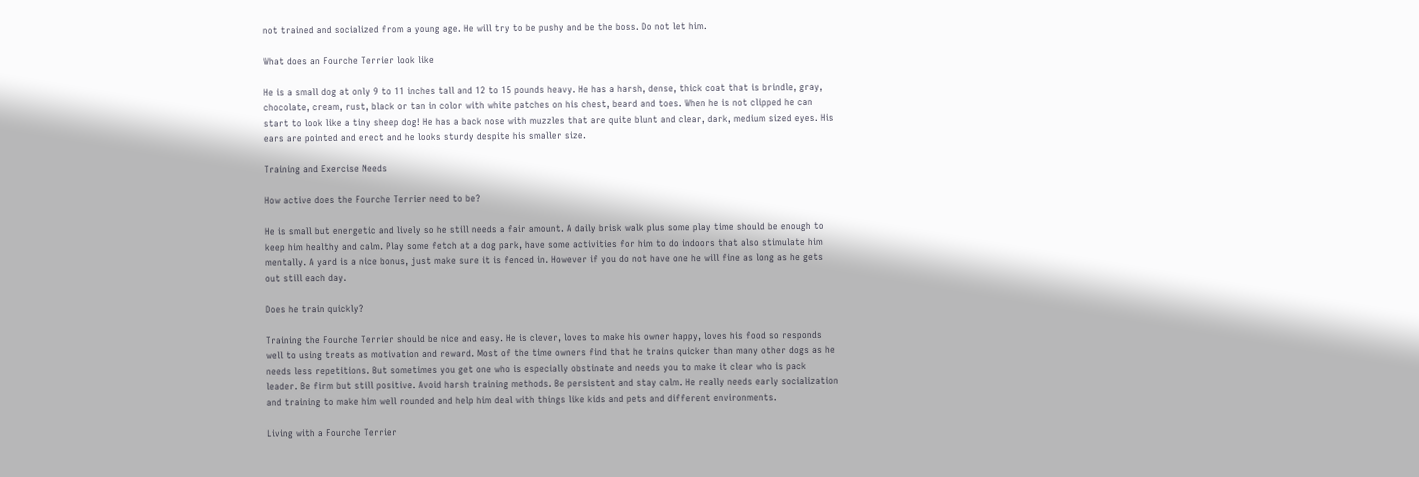not trained and socialized from a young age. He will try to be pushy and be the boss. Do not let him.

What does an Fourche Terrier look like

He is a small dog at only 9 to 11 inches tall and 12 to 15 pounds heavy. He has a harsh, dense, thick coat that is brindle, gray, chocolate, cream, rust, black or tan in color with white patches on his chest, beard and toes. When he is not clipped he can start to look like a tiny sheep dog! He has a back nose with muzzles that are quite blunt and clear, dark, medium sized eyes. His ears are pointed and erect and he looks sturdy despite his smaller size.

Training and Exercise Needs

How active does the Fourche Terrier need to be?

He is small but energetic and lively so he still needs a fair amount. A daily brisk walk plus some play time should be enough to keep him healthy and calm. Play some fetch at a dog park, have some activities for him to do indoors that also stimulate him mentally. A yard is a nice bonus, just make sure it is fenced in. However if you do not have one he will fine as long as he gets out still each day.

Does he train quickly?

Training the Fourche Terrier should be nice and easy. He is clever, loves to make his owner happy, loves his food so responds well to using treats as motivation and reward. Most of the time owners find that he trains quicker than many other dogs as he needs less repetitions. But sometimes you get one who is especially obstinate and needs you to make it clear who is pack leader. Be firm but still positive. Avoid harsh training methods. Be persistent and stay calm. He really needs early socialization and training to make him well rounded and help him deal with things like kids and pets and different environments.

Living with a Fourche Terrier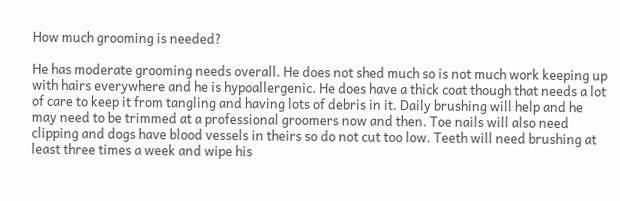How much grooming is needed?

He has moderate grooming needs overall. He does not shed much so is not much work keeping up with hairs everywhere and he is hypoallergenic. He does have a thick coat though that needs a lot of care to keep it from tangling and having lots of debris in it. Daily brushing will help and he may need to be trimmed at a professional groomers now and then. Toe nails will also need clipping and dogs have blood vessels in theirs so do not cut too low. Teeth will need brushing at least three times a week and wipe his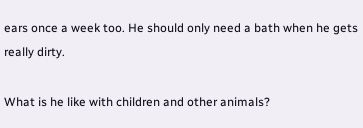ears once a week too. He should only need a bath when he gets really dirty.

What is he like with children and other animals?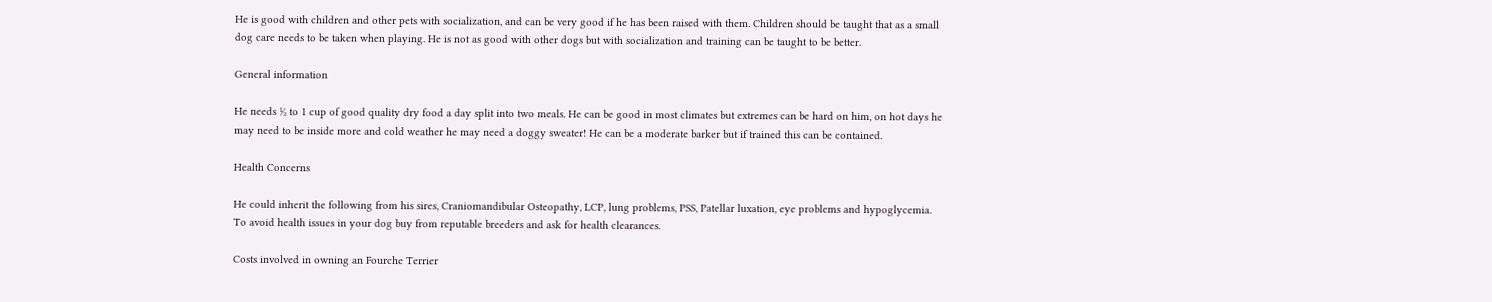He is good with children and other pets with socialization, and can be very good if he has been raised with them. Children should be taught that as a small dog care needs to be taken when playing. He is not as good with other dogs but with socialization and training can be taught to be better.

General information

He needs ½ to 1 cup of good quality dry food a day split into two meals. He can be good in most climates but extremes can be hard on him, on hot days he may need to be inside more and cold weather he may need a doggy sweater! He can be a moderate barker but if trained this can be contained.

Health Concerns

He could inherit the following from his sires, Craniomandibular Osteopathy, LCP, lung problems, PSS, Patellar luxation, eye problems and hypoglycemia. To avoid health issues in your dog buy from reputable breeders and ask for health clearances.

Costs involved in owning an Fourche Terrier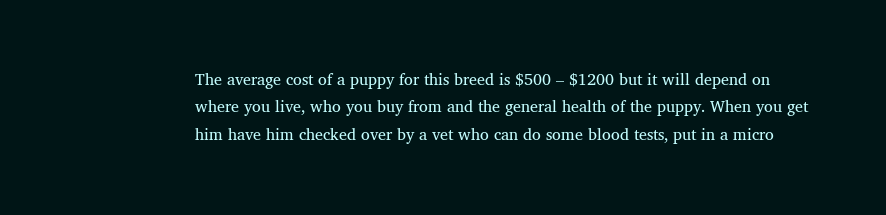The average cost of a puppy for this breed is $500 – $1200 but it will depend on where you live, who you buy from and the general health of the puppy. When you get him have him checked over by a vet who can do some blood tests, put in a micro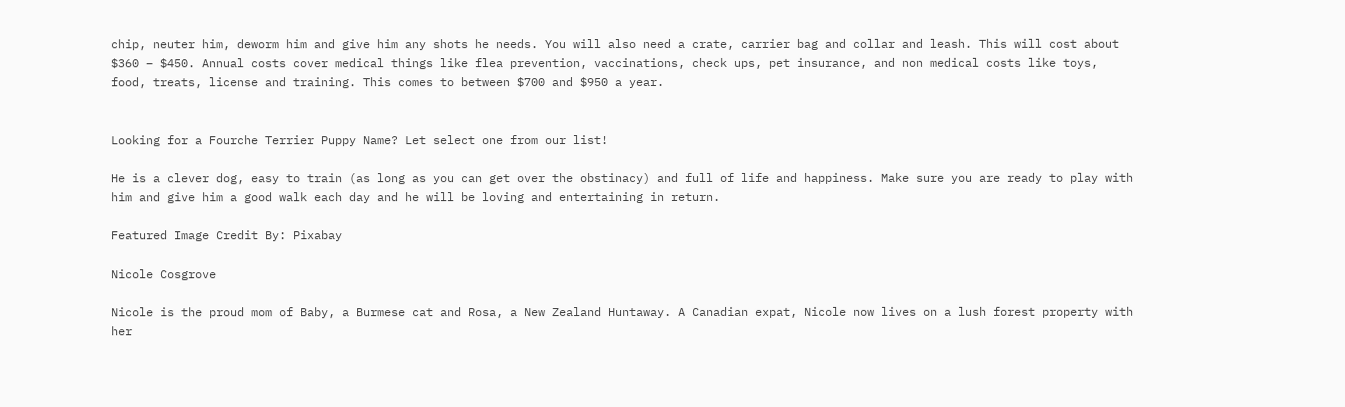chip, neuter him, deworm him and give him any shots he needs. You will also need a crate, carrier bag and collar and leash. This will cost about $360 – $450. Annual costs cover medical things like flea prevention, vaccinations, check ups, pet insurance, and non medical costs like toys, food, treats, license and training. This comes to between $700 and $950 a year.


Looking for a Fourche Terrier Puppy Name? Let select one from our list!

He is a clever dog, easy to train (as long as you can get over the obstinacy) and full of life and happiness. Make sure you are ready to play with him and give him a good walk each day and he will be loving and entertaining in return.

Featured Image Credit By: Pixabay

Nicole Cosgrove

Nicole is the proud mom of Baby, a Burmese cat and Rosa, a New Zealand Huntaway. A Canadian expat, Nicole now lives on a lush forest property with her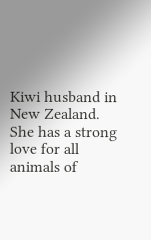Kiwi husband in New Zealand. She has a strong love for all animals of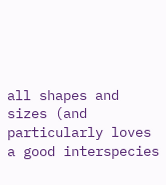all shapes and sizes (and particularly loves a good interspecies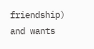friendship) and wants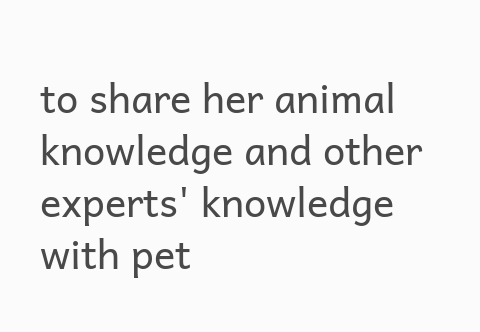to share her animal knowledge and other experts' knowledge with pet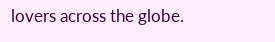lovers across the globe.